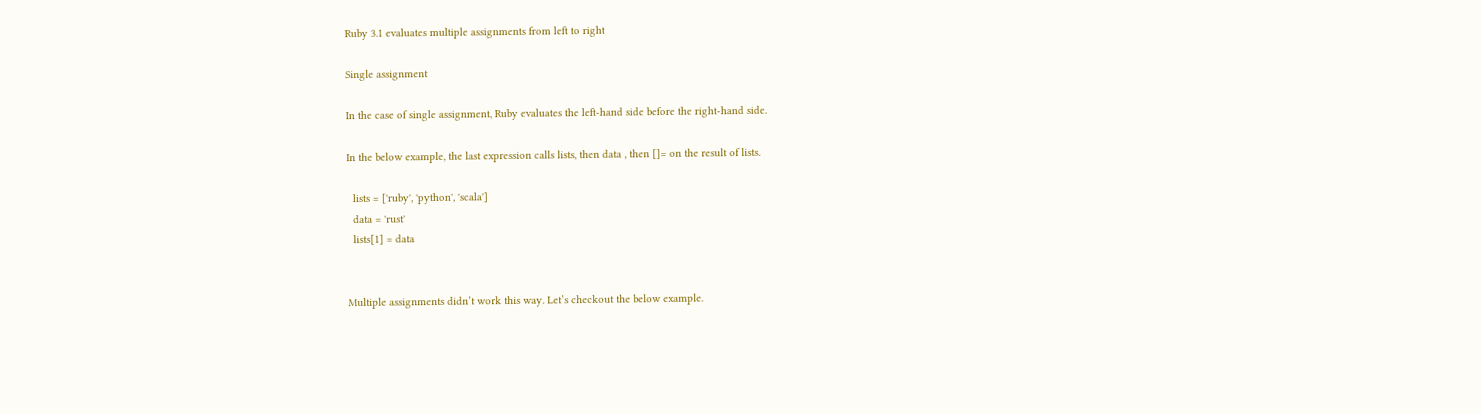Ruby 3.1 evaluates multiple assignments from left to right

Single assignment

In the case of single assignment, Ruby evaluates the left-hand side before the right-hand side.

In the below example, the last expression calls lists, then data , then []= on the result of lists.

  lists = ['ruby', 'python', 'scala']
  data = 'rust'
  lists[1] = data


Multiple assignments didn’t work this way. Let’s checkout the below example.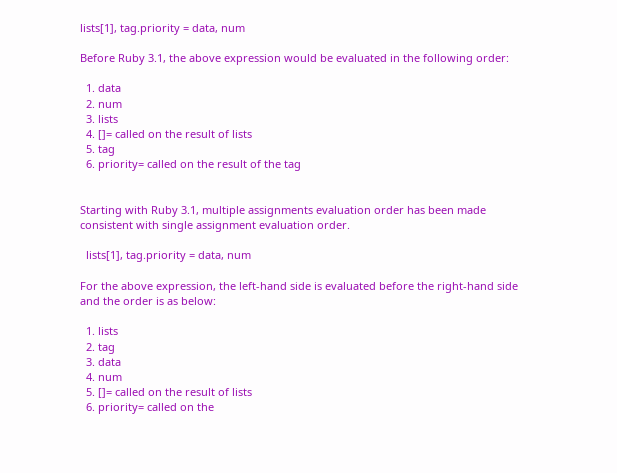lists[1], tag.priority = data, num

Before Ruby 3.1, the above expression would be evaluated in the following order:

  1. data
  2. num
  3. lists
  4. []= called on the result of lists
  5. tag
  6. priority= called on the result of the tag


Starting with Ruby 3.1, multiple assignments evaluation order has been made consistent with single assignment evaluation order.

  lists[1], tag.priority = data, num

For the above expression, the left-hand side is evaluated before the right-hand side and the order is as below:

  1. lists
  2. tag
  3. data
  4. num
  5. []= called on the result of lists
  6. priority= called on the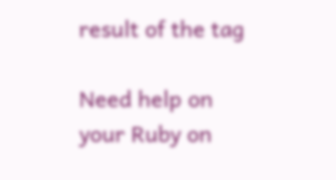result of the tag

Need help on your Ruby on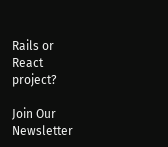Rails or React project?

Join Our Newsletter